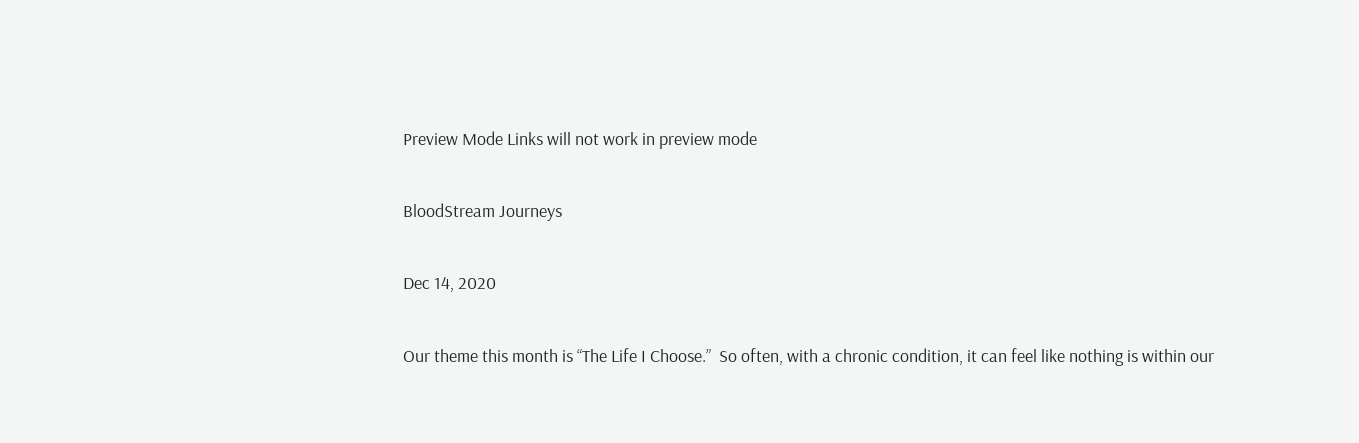Preview Mode Links will not work in preview mode

BloodStream Journeys

Dec 14, 2020

Our theme this month is “The Life I Choose.”  So often, with a chronic condition, it can feel like nothing is within our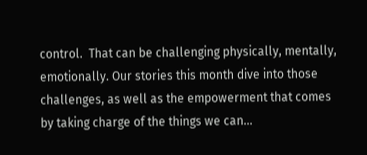control.  That can be challenging physically, mentally, emotionally. Our stories this month dive into those challenges, as well as the empowerment that comes by taking charge of the things we can...